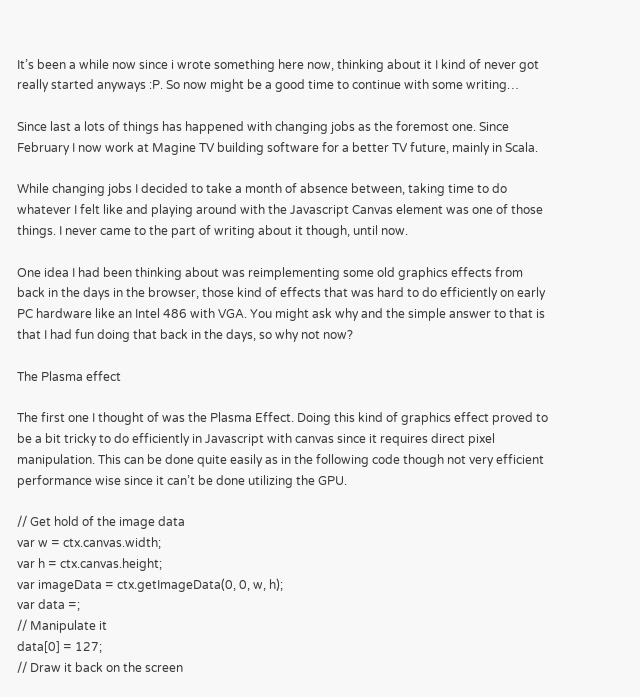It’s been a while now since i wrote something here now, thinking about it I kind of never got really started anyways :P. So now might be a good time to continue with some writing…

Since last a lots of things has happened with changing jobs as the foremost one. Since February I now work at Magine TV building software for a better TV future, mainly in Scala.

While changing jobs I decided to take a month of absence between, taking time to do whatever I felt like and playing around with the Javascript Canvas element was one of those things. I never came to the part of writing about it though, until now.

One idea I had been thinking about was reimplementing some old graphics effects from back in the days in the browser, those kind of effects that was hard to do efficiently on early PC hardware like an Intel 486 with VGA. You might ask why and the simple answer to that is that I had fun doing that back in the days, so why not now?

The Plasma effect

The first one I thought of was the Plasma Effect. Doing this kind of graphics effect proved to be a bit tricky to do efficiently in Javascript with canvas since it requires direct pixel manipulation. This can be done quite easily as in the following code though not very efficient performance wise since it can’t be done utilizing the GPU.

// Get hold of the image data
var w = ctx.canvas.width;
var h = ctx.canvas.height;
var imageData = ctx.getImageData(0, 0, w, h);
var data =;
// Manipulate it
data[0] = 127;
// Draw it back on the screen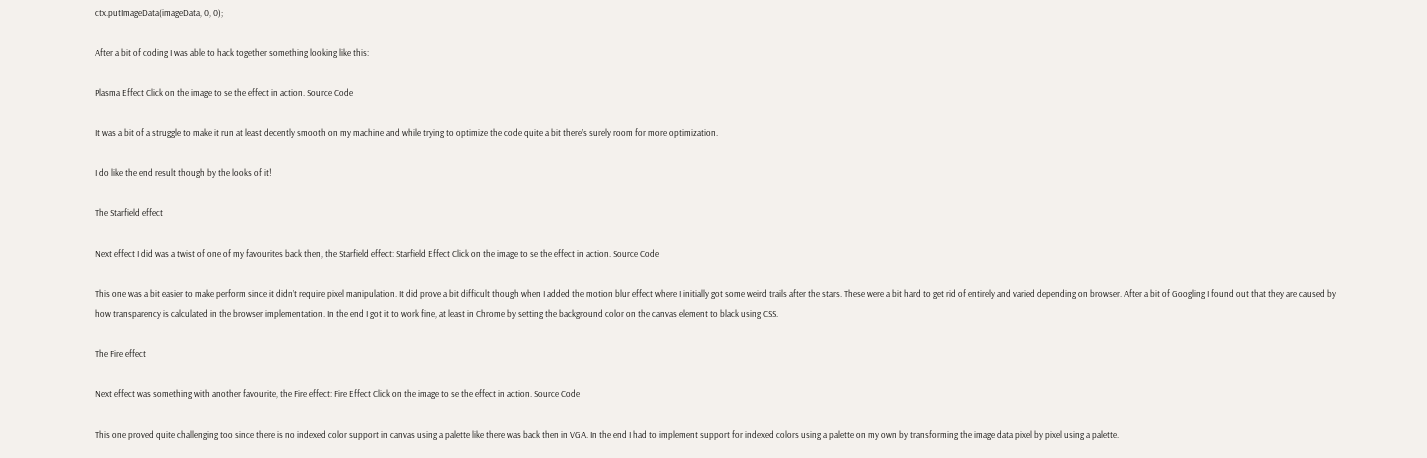ctx.putImageData(imageData, 0, 0);

After a bit of coding I was able to hack together something looking like this:

Plasma Effect Click on the image to se the effect in action. Source Code

It was a bit of a struggle to make it run at least decently smooth on my machine and while trying to optimize the code quite a bit there’s surely room for more optimization.

I do like the end result though by the looks of it!

The Starfield effect

Next effect I did was a twist of one of my favourites back then, the Starfield effect: Starfield Effect Click on the image to se the effect in action. Source Code

This one was a bit easier to make perform since it didn’t require pixel manipulation. It did prove a bit difficult though when I added the motion blur effect where I initially got some weird trails after the stars. These were a bit hard to get rid of entirely and varied depending on browser. After a bit of Googling I found out that they are caused by how transparency is calculated in the browser implementation. In the end I got it to work fine, at least in Chrome by setting the background color on the canvas element to black using CSS.

The Fire effect

Next effect was something with another favourite, the Fire effect: Fire Effect Click on the image to se the effect in action. Source Code

This one proved quite challenging too since there is no indexed color support in canvas using a palette like there was back then in VGA. In the end I had to implement support for indexed colors using a palette on my own by transforming the image data pixel by pixel using a palette.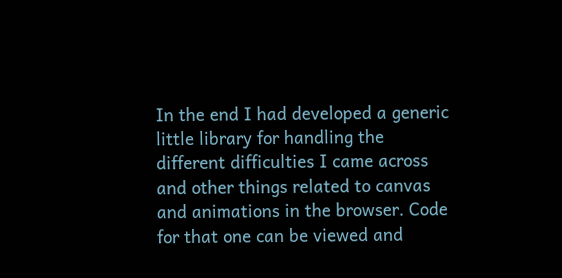In the end I had developed a generic little library for handling the different difficulties I came across and other things related to canvas and animations in the browser. Code for that one can be viewed and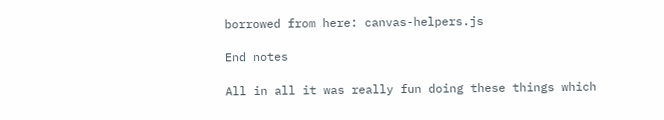borrowed from here: canvas-helpers.js

End notes

All in all it was really fun doing these things which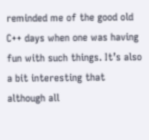reminded me of the good old C++ days when one was having fun with such things. It’s also a bit interesting that although all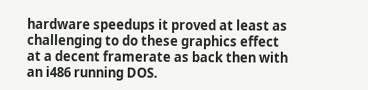hardware speedups it proved at least as challenging to do these graphics effect at a decent framerate as back then with an i486 running DOS.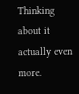Thinking about it actually even more.